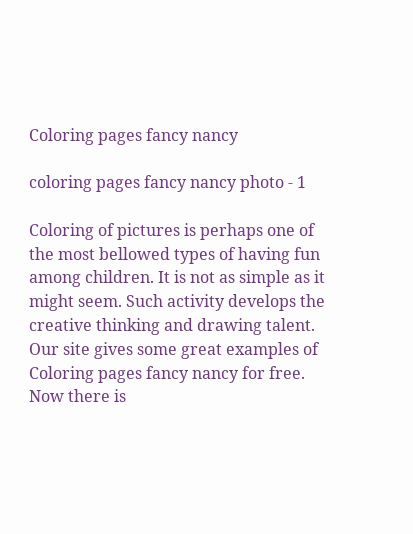Coloring pages fancy nancy

coloring pages fancy nancy photo - 1

Coloring of pictures is perhaps one of the most bellowed types of having fun among children. It is not as simple as it might seem. Such activity develops the creative thinking and drawing talent. Our site gives some great examples of Coloring pages fancy nancy for free. Now there is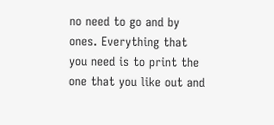no need to go and by ones. Everything that you need is to print the one that you like out and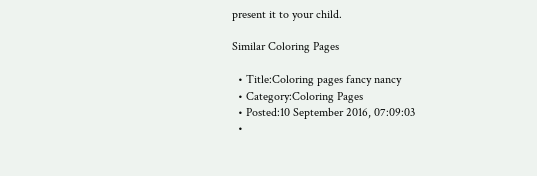present it to your child.

Similar Coloring Pages

  • Title:Coloring pages fancy nancy
  • Category:Coloring Pages
  • Posted:10 September 2016, 07:09:03
  •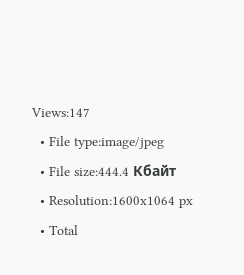Views:147
  • File type:image/jpeg
  • File size:444.4 Кбайт
  • Resolution:1600x1064 px
  • Total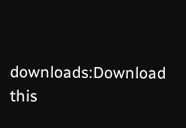downloads:Download this